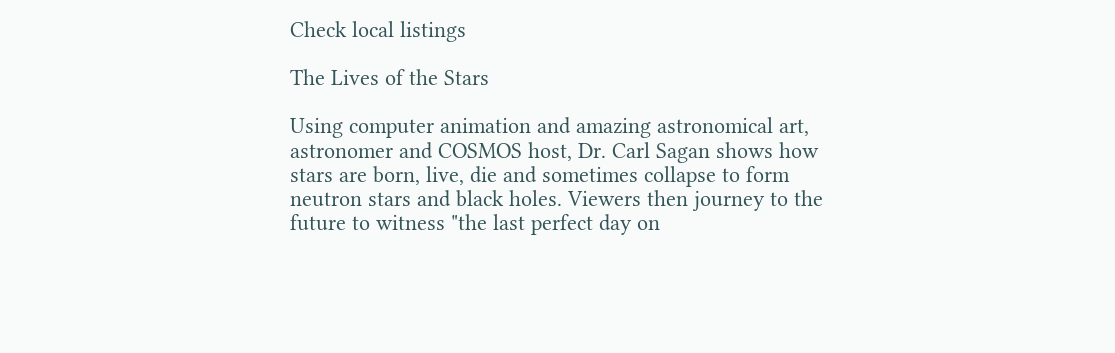Check local listings

The Lives of the Stars

Using computer animation and amazing astronomical art, astronomer and COSMOS host, Dr. Carl Sagan shows how stars are born, live, die and sometimes collapse to form neutron stars and black holes. Viewers then journey to the future to witness "the last perfect day on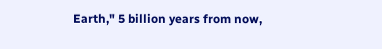Earth," 5 billion years from now,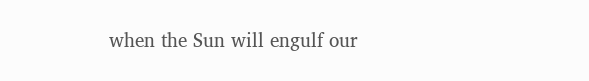when the Sun will engulf our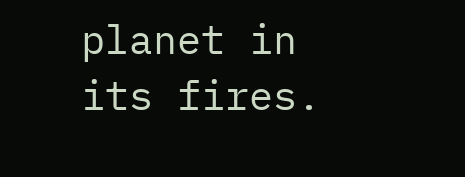planet in its fires.